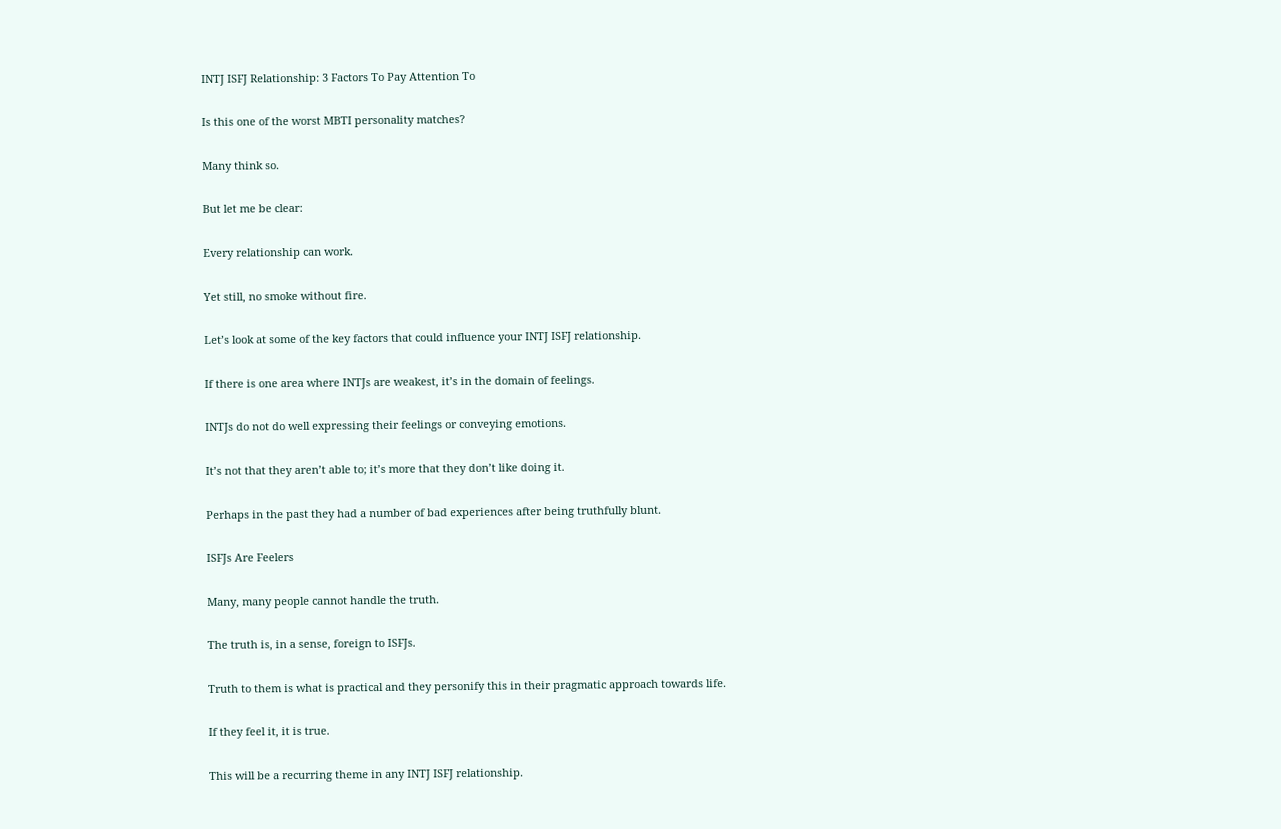INTJ ISFJ Relationship: 3 Factors To Pay Attention To

Is this one of the worst MBTI personality matches?

Many think so.

But let me be clear:

Every relationship can work.

Yet still, no smoke without fire.

Let’s look at some of the key factors that could influence your INTJ ISFJ relationship.

If there is one area where INTJs are weakest, it’s in the domain of feelings.

INTJs do not do well expressing their feelings or conveying emotions.

It’s not that they aren’t able to; it’s more that they don’t like doing it.

Perhaps in the past they had a number of bad experiences after being truthfully blunt.

ISFJs Are Feelers

Many, many people cannot handle the truth.

The truth is, in a sense, foreign to ISFJs.

Truth to them is what is practical and they personify this in their pragmatic approach towards life.

If they feel it, it is true.

This will be a recurring theme in any INTJ ISFJ relationship.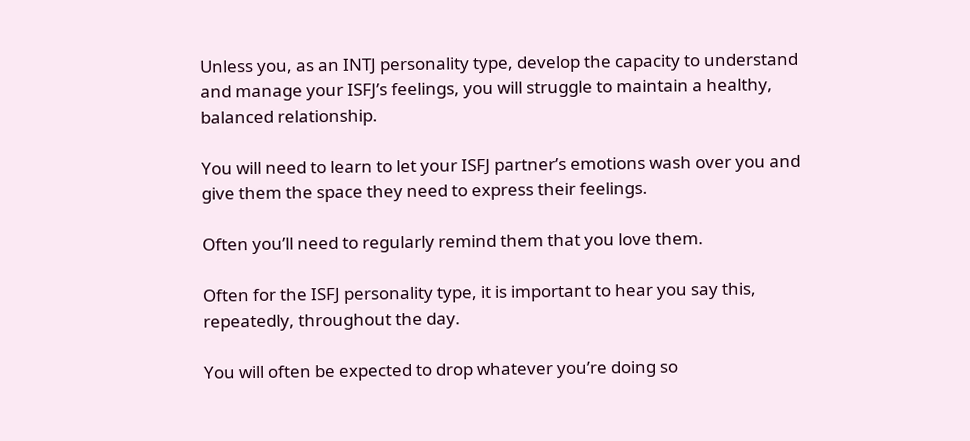Unless you, as an INTJ personality type, develop the capacity to understand and manage your ISFJ’s feelings, you will struggle to maintain a healthy, balanced relationship.

You will need to learn to let your ISFJ partner’s emotions wash over you and give them the space they need to express their feelings.

Often you’ll need to regularly remind them that you love them.

Often for the ISFJ personality type, it is important to hear you say this, repeatedly, throughout the day.

You will often be expected to drop whatever you’re doing so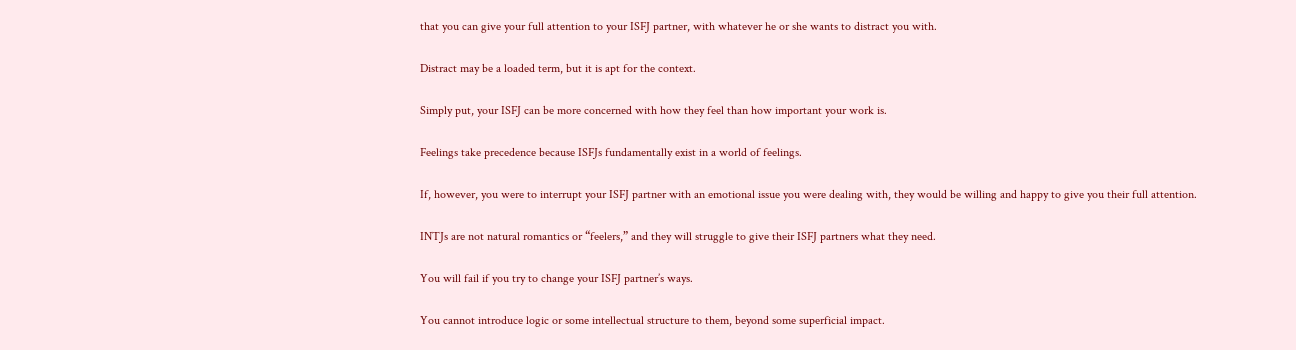that you can give your full attention to your ISFJ partner, with whatever he or she wants to distract you with.

Distract may be a loaded term, but it is apt for the context.

Simply put, your ISFJ can be more concerned with how they feel than how important your work is.

Feelings take precedence because ISFJs fundamentally exist in a world of feelings.

If, however, you were to interrupt your ISFJ partner with an emotional issue you were dealing with, they would be willing and happy to give you their full attention.

INTJs are not natural romantics or “feelers,” and they will struggle to give their ISFJ partners what they need.

You will fail if you try to change your ISFJ partner’s ways.

You cannot introduce logic or some intellectual structure to them, beyond some superficial impact.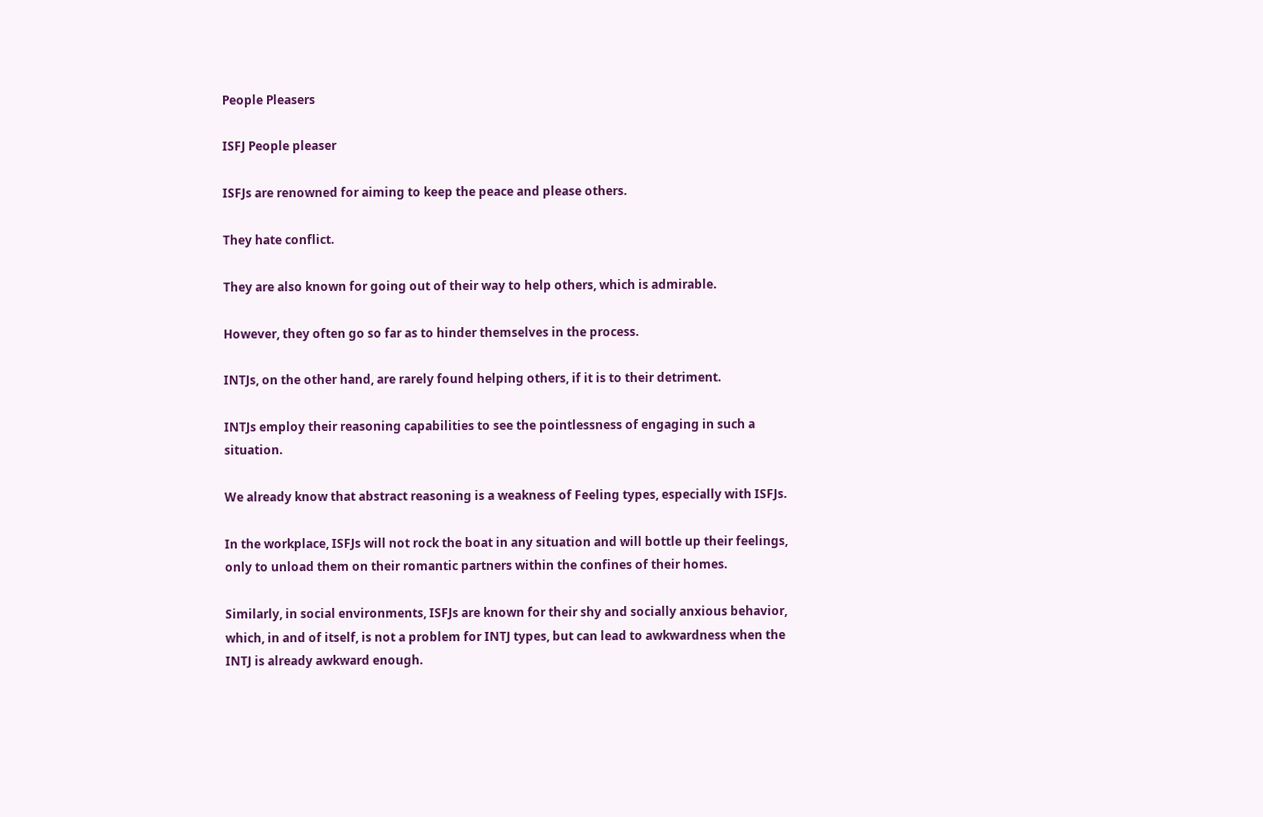People Pleasers

ISFJ People pleaser

ISFJs are renowned for aiming to keep the peace and please others.

They hate conflict.

They are also known for going out of their way to help others, which is admirable.

However, they often go so far as to hinder themselves in the process.

INTJs, on the other hand, are rarely found helping others, if it is to their detriment.

INTJs employ their reasoning capabilities to see the pointlessness of engaging in such a situation.

We already know that abstract reasoning is a weakness of Feeling types, especially with ISFJs.

In the workplace, ISFJs will not rock the boat in any situation and will bottle up their feelings, only to unload them on their romantic partners within the confines of their homes.

Similarly, in social environments, ISFJs are known for their shy and socially anxious behavior, which, in and of itself, is not a problem for INTJ types, but can lead to awkwardness when the INTJ is already awkward enough.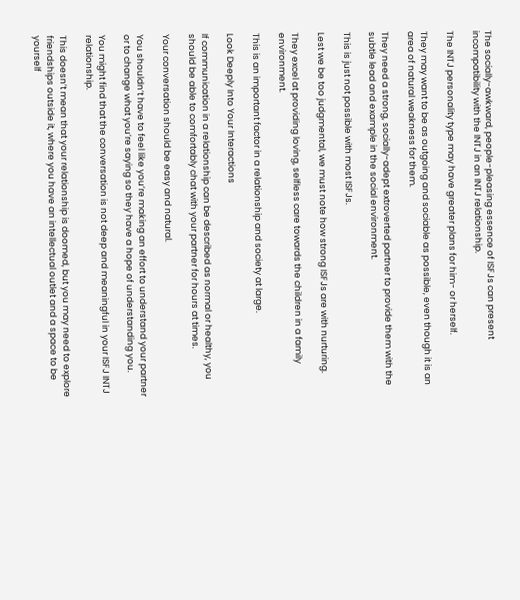The socially-awkward, people-pleasing essence of ISFJs can present incompatibility with the INTJ in an INTJ relationship.

The INTJ personality type may have greater plans for him- or herself.

They may want to be as outgoing and sociable as possible, even though it is an area of natural weakness for them.

They need a strong, socially-adept extroverted partner to provide them with the subtle lead and example in the social environment.

This is just not possible with most ISFJs.

Lest we be too judgmental, we must note how strong ISFJs are with nurturing.

They excel at providing loving, selfless care towards the children in a family environment.

This is an important factor in a relationship and society at large.

Look Deeply Into Your Interactions

If communication in a relationship can be described as normal or healthy, you should be able to comfortably chat with your partner for hours at times.

Your conversation should be easy and natural.

You shouldn’t have to feel like you’re making an effort to understand your partner or to change what you’re saying so they have a hope of understanding you.

You might find that the conversation is not deep and meaningful in your ISFJ INTJ relationship.

This doesn’t mean that your relationship is doomed, but you may need to explore friendships outside it, where you have an intellectual outlet and a space to be yourself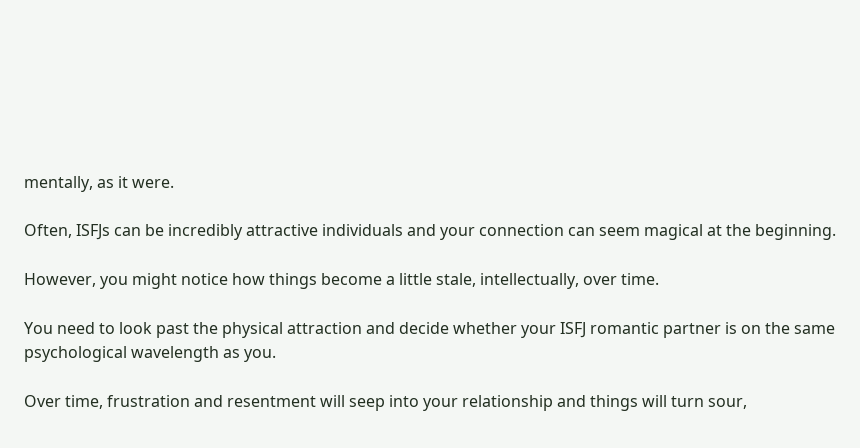mentally, as it were.

Often, ISFJs can be incredibly attractive individuals and your connection can seem magical at the beginning.

However, you might notice how things become a little stale, intellectually, over time.

You need to look past the physical attraction and decide whether your ISFJ romantic partner is on the same psychological wavelength as you.

Over time, frustration and resentment will seep into your relationship and things will turn sour,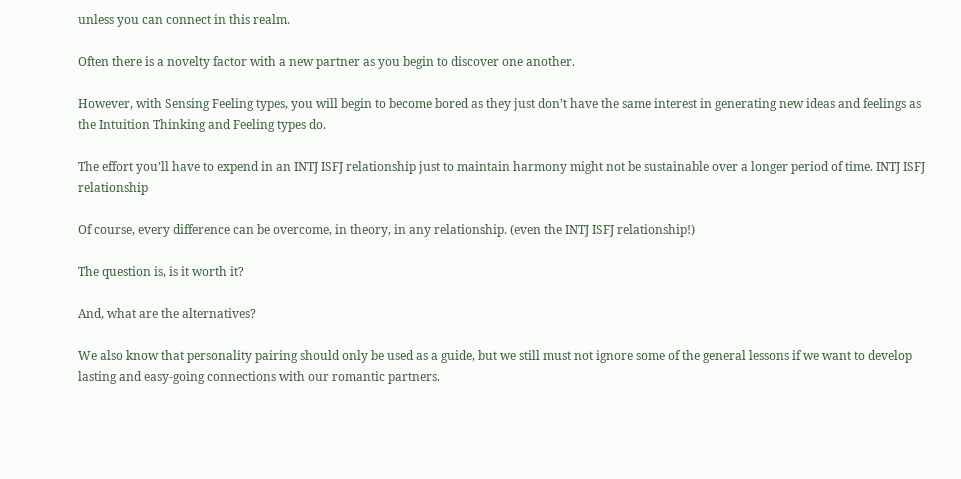unless you can connect in this realm.

Often there is a novelty factor with a new partner as you begin to discover one another.

However, with Sensing Feeling types, you will begin to become bored as they just don’t have the same interest in generating new ideas and feelings as the Intuition Thinking and Feeling types do.

The effort you’ll have to expend in an INTJ ISFJ relationship just to maintain harmony might not be sustainable over a longer period of time. INTJ ISFJ relationship

Of course, every difference can be overcome, in theory, in any relationship. (even the INTJ ISFJ relationship!)

The question is, is it worth it?

And, what are the alternatives?

We also know that personality pairing should only be used as a guide, but we still must not ignore some of the general lessons if we want to develop lasting and easy-going connections with our romantic partners.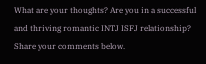What are your thoughts? Are you in a successful and thriving romantic INTJ ISFJ relationship? Share your comments below.